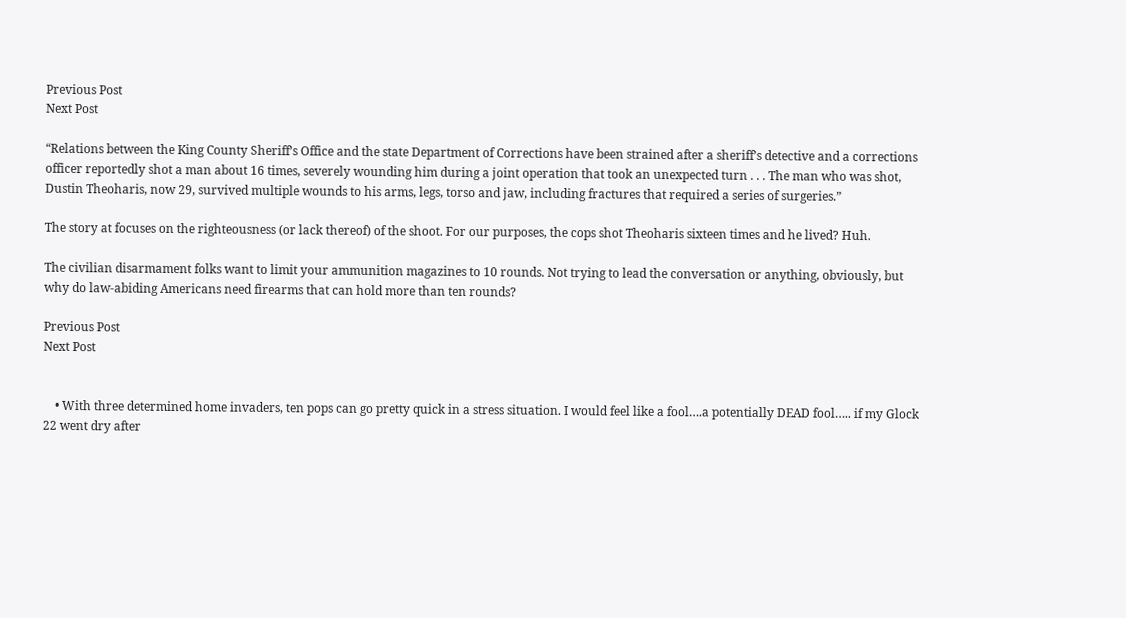Previous Post
Next Post

“Relations between the King County Sheriff’s Office and the state Department of Corrections have been strained after a sheriff’s detective and a corrections officer reportedly shot a man about 16 times, severely wounding him during a joint operation that took an unexpected turn . . . The man who was shot, Dustin Theoharis, now 29, survived multiple wounds to his arms, legs, torso and jaw, including fractures that required a series of surgeries.”

The story at focuses on the righteousness (or lack thereof) of the shoot. For our purposes, the cops shot Theoharis sixteen times and he lived? Huh.

The civilian disarmament folks want to limit your ammunition magazines to 10 rounds. Not trying to lead the conversation or anything, obviously, but why do law-abiding Americans need firearms that can hold more than ten rounds?

Previous Post
Next Post


    • With three determined home invaders, ten pops can go pretty quick in a stress situation. I would feel like a fool….a potentially DEAD fool….. if my Glock 22 went dry after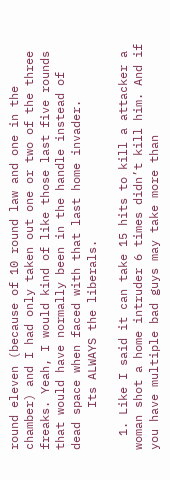round eleven (because of 10 round law and one in the chamber) and I had only taken out one or two of the three freaks. Yeah, I would kind of like those last five rounds that would have normally been in the handle instead of dead space when faced with that last home invader.
      Its ALWAYS the liberals.

  1. Like I said it can take 15 hits to kill a attacker a woman shot a home intruder 6 times didn’t kill him. And if you have multiple bad guys may take more than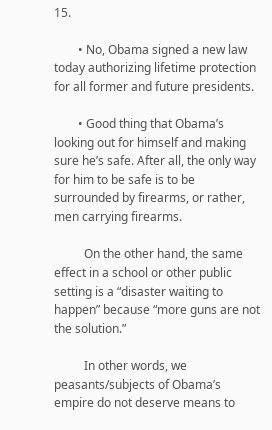15.

        • No, Obama signed a new law today authorizing lifetime protection for all former and future presidents.

        • Good thing that Obama’s looking out for himself and making sure he’s safe. After all, the only way for him to be safe is to be surrounded by firearms, or rather, men carrying firearms.

          On the other hand, the same effect in a school or other public setting is a “disaster waiting to happen” because “more guns are not the solution.”

          In other words, we peasants/subjects of Obama’s empire do not deserve means to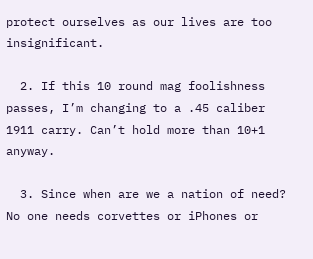protect ourselves as our lives are too insignificant.

  2. If this 10 round mag foolishness passes, I’m changing to a .45 caliber 1911 carry. Can’t hold more than 10+1 anyway.

  3. Since when are we a nation of need? No one needs corvettes or iPhones or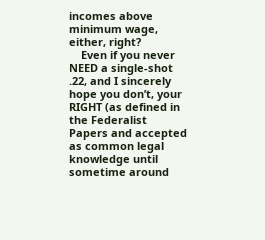incomes above minimum wage, either, right?
    Even if you never NEED a single-shot .22, and I sincerely hope you don’t, your RIGHT (as defined in the Federalist Papers and accepted as common legal knowledge until sometime around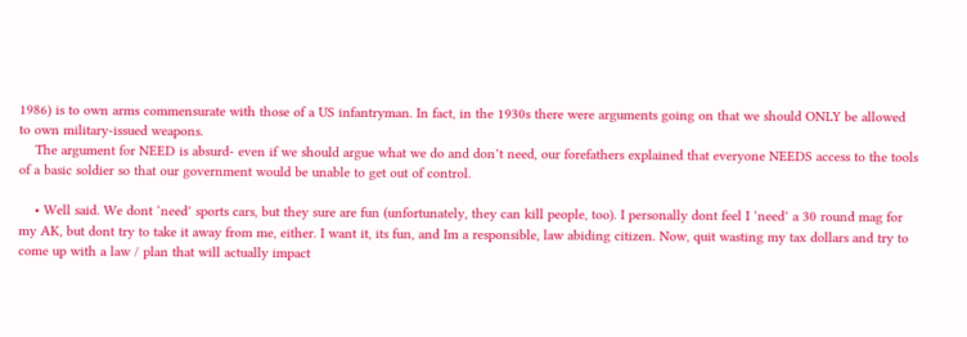1986) is to own arms commensurate with those of a US infantryman. In fact, in the 1930s there were arguments going on that we should ONLY be allowed to own military-issued weapons.
    The argument for NEED is absurd- even if we should argue what we do and don’t need, our forefathers explained that everyone NEEDS access to the tools of a basic soldier so that our government would be unable to get out of control.

    • Well said. We dont ‘need’ sports cars, but they sure are fun (unfortunately, they can kill people, too). I personally dont feel I ‘need’ a 30 round mag for my AK, but dont try to take it away from me, either. I want it, its fun, and Im a responsible, law abiding citizen. Now, quit wasting my tax dollars and try to come up with a law / plan that will actually impact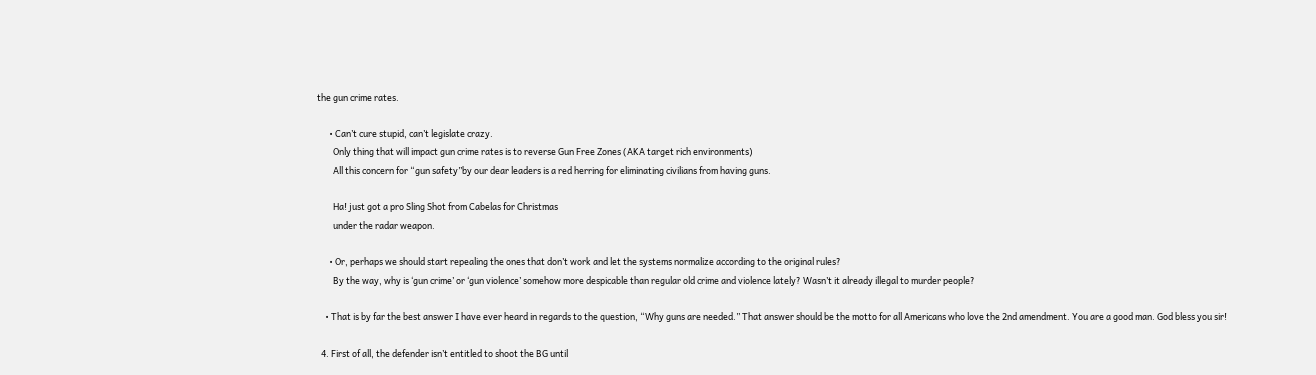the gun crime rates.

      • Can’t cure stupid, can’t legislate crazy.
        Only thing that will impact gun crime rates is to reverse Gun Free Zones (AKA target rich environments)
        All this concern for “gun safety”by our dear leaders is a red herring for eliminating civilians from having guns.

        Ha! just got a pro Sling Shot from Cabelas for Christmas
        under the radar weapon.

      • Or, perhaps we should start repealing the ones that don’t work and let the systems normalize according to the original rules?
        By the way, why is ‘gun crime’ or ‘gun violence’ somehow more despicable than regular old crime and violence lately? Wasn’t it already illegal to murder people?

    • That is by far the best answer I have ever heard in regards to the question, “Why guns are needed.” That answer should be the motto for all Americans who love the 2nd amendment. You are a good man. God bless you sir!

  4. First of all, the defender isn’t entitled to shoot the BG until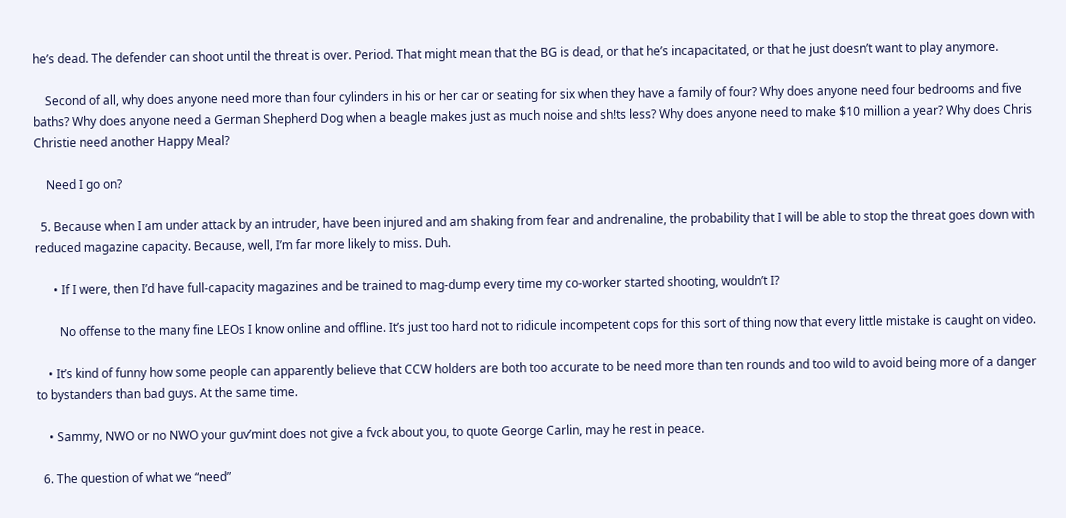he’s dead. The defender can shoot until the threat is over. Period. That might mean that the BG is dead, or that he’s incapacitated, or that he just doesn’t want to play anymore.

    Second of all, why does anyone need more than four cylinders in his or her car or seating for six when they have a family of four? Why does anyone need four bedrooms and five baths? Why does anyone need a German Shepherd Dog when a beagle makes just as much noise and sh!ts less? Why does anyone need to make $10 million a year? Why does Chris Christie need another Happy Meal?

    Need I go on?

  5. Because when I am under attack by an intruder, have been injured and am shaking from fear and andrenaline, the probability that I will be able to stop the threat goes down with reduced magazine capacity. Because, well, I’m far more likely to miss. Duh.

      • If I were, then I’d have full-capacity magazines and be trained to mag-dump every time my co-worker started shooting, wouldn’t I?

        No offense to the many fine LEOs I know online and offline. It’s just too hard not to ridicule incompetent cops for this sort of thing now that every little mistake is caught on video.

    • It’s kind of funny how some people can apparently believe that CCW holders are both too accurate to be need more than ten rounds and too wild to avoid being more of a danger to bystanders than bad guys. At the same time.

    • Sammy, NWO or no NWO your guv’mint does not give a fvck about you, to quote George Carlin, may he rest in peace.

  6. The question of what we “need”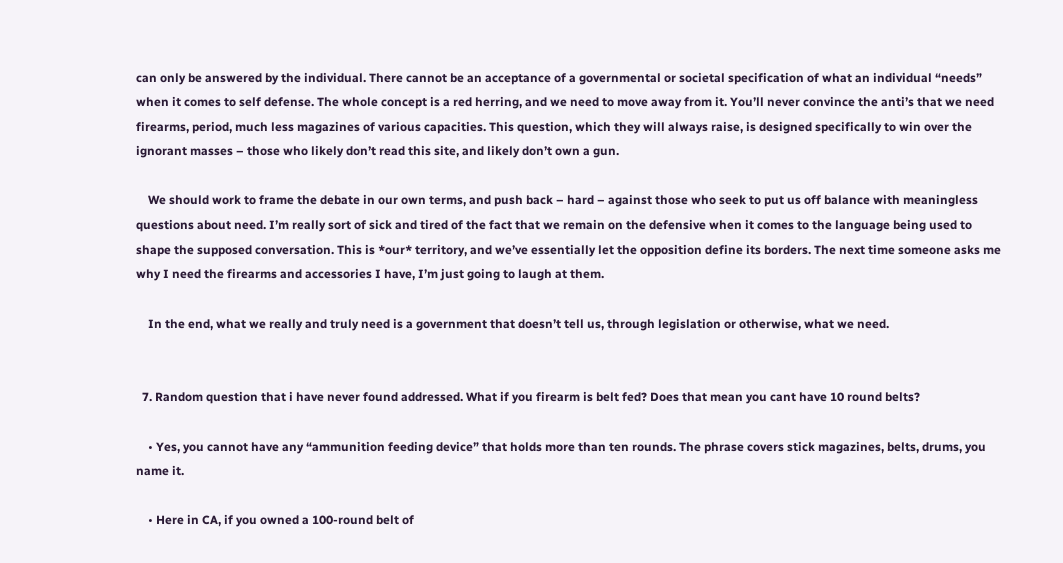can only be answered by the individual. There cannot be an acceptance of a governmental or societal specification of what an individual “needs” when it comes to self defense. The whole concept is a red herring, and we need to move away from it. You’ll never convince the anti’s that we need firearms, period, much less magazines of various capacities. This question, which they will always raise, is designed specifically to win over the ignorant masses – those who likely don’t read this site, and likely don’t own a gun.

    We should work to frame the debate in our own terms, and push back – hard – against those who seek to put us off balance with meaningless questions about need. I’m really sort of sick and tired of the fact that we remain on the defensive when it comes to the language being used to shape the supposed conversation. This is *our* territory, and we’ve essentially let the opposition define its borders. The next time someone asks me why I need the firearms and accessories I have, I’m just going to laugh at them.

    In the end, what we really and truly need is a government that doesn’t tell us, through legislation or otherwise, what we need.


  7. Random question that i have never found addressed. What if you firearm is belt fed? Does that mean you cant have 10 round belts?

    • Yes, you cannot have any “ammunition feeding device” that holds more than ten rounds. The phrase covers stick magazines, belts, drums, you name it.

    • Here in CA, if you owned a 100-round belt of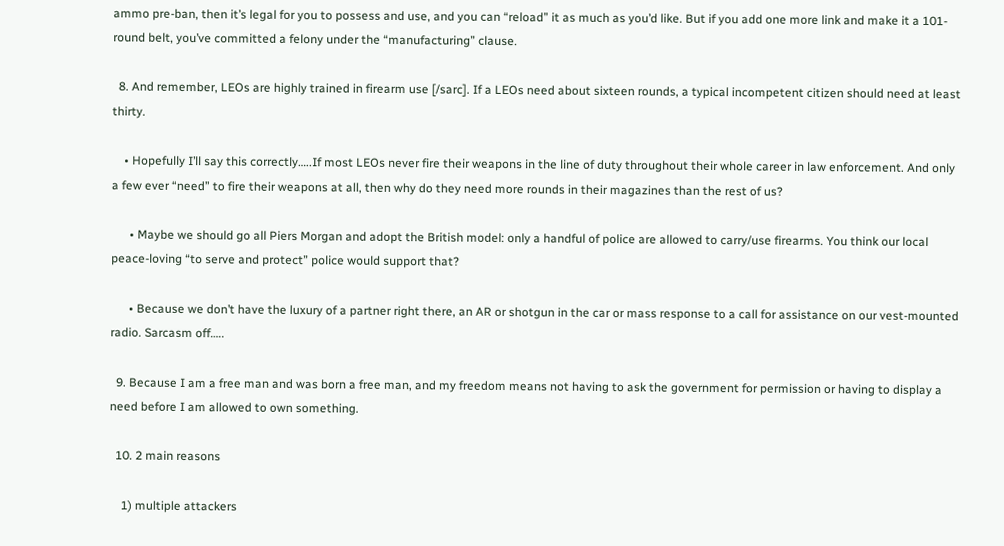ammo pre-ban, then it’s legal for you to possess and use, and you can “reload” it as much as you’d like. But if you add one more link and make it a 101-round belt, you’ve committed a felony under the “manufacturing” clause.

  8. And remember, LEOs are highly trained in firearm use [/sarc]. If a LEOs need about sixteen rounds, a typical incompetent citizen should need at least thirty.

    • Hopefully I’ll say this correctly…..If most LEOs never fire their weapons in the line of duty throughout their whole career in law enforcement. And only a few ever “need” to fire their weapons at all, then why do they need more rounds in their magazines than the rest of us?

      • Maybe we should go all Piers Morgan and adopt the British model: only a handful of police are allowed to carry/use firearms. You think our local peace-loving “to serve and protect” police would support that?

      • Because we don’t have the luxury of a partner right there, an AR or shotgun in the car or mass response to a call for assistance on our vest-mounted radio. Sarcasm off…..

  9. Because I am a free man and was born a free man, and my freedom means not having to ask the government for permission or having to display a need before I am allowed to own something.

  10. 2 main reasons

    1) multiple attackers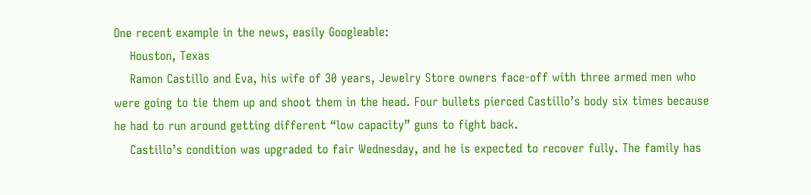One recent example in the news, easily Googleable:
    Houston, Texas
    Ramon Castillo and Eva, his wife of 30 years, Jewelry Store owners face-off with three armed men who were going to tie them up and shoot them in the head. Four bullets pierced Castillo’s body six times because he had to run around getting different “low capacity” guns to fight back.
    Castillo’s condition was upgraded to fair Wednesday, and he is expected to recover fully. The family has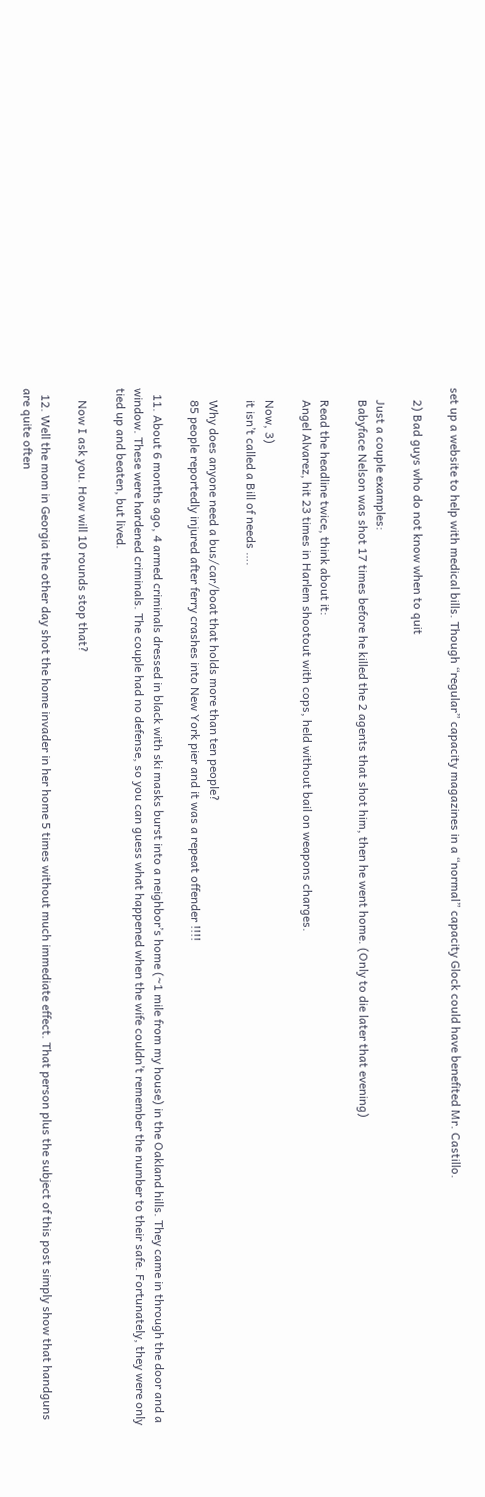set up a website to help with medical bills. Though “regular” capacity magazines in a “normal” capacity Glock could have benefited Mr. Castillo.

    2) Bad guys who do not know when to quit

    Just a couple examples:
    Babyface Nelson was shot 17 times before he killed the 2 agents that shot him, then he went home. (Only to die later that evening)

    Read the headline twice, think about it:
    Angel Alvarez, hit 23 times in Harlem shootout with cops, held without bail on weapons charges.

    Now, 3)
    it isn’t called a Bill of needs ….

    Why does anyone need a bus/car/boat that holds more than ten people?
    85 people reportedly injured after ferry crashes into New York pier and it was a repeat offender !!!!

  11. About 6 months ago, 4 armed criminals dressed in black with ski masks burst into a neighbor’s home (~1 mile from my house) in the Oakland hills. They came in through the door and a window. These were hardened criminals. The couple had no defense, so you can guess what happened when the wife couldn’t remember the number to their safe. Fortunately, they were only tied up and beaten, but lived.

    Now I ask you. How will 10 rounds stop that?

  12. Well the mom in Georgia the other day shot the home invader in her home 5 times without much immediate effect. That person plus the subject of this post simply show that handguns are quite often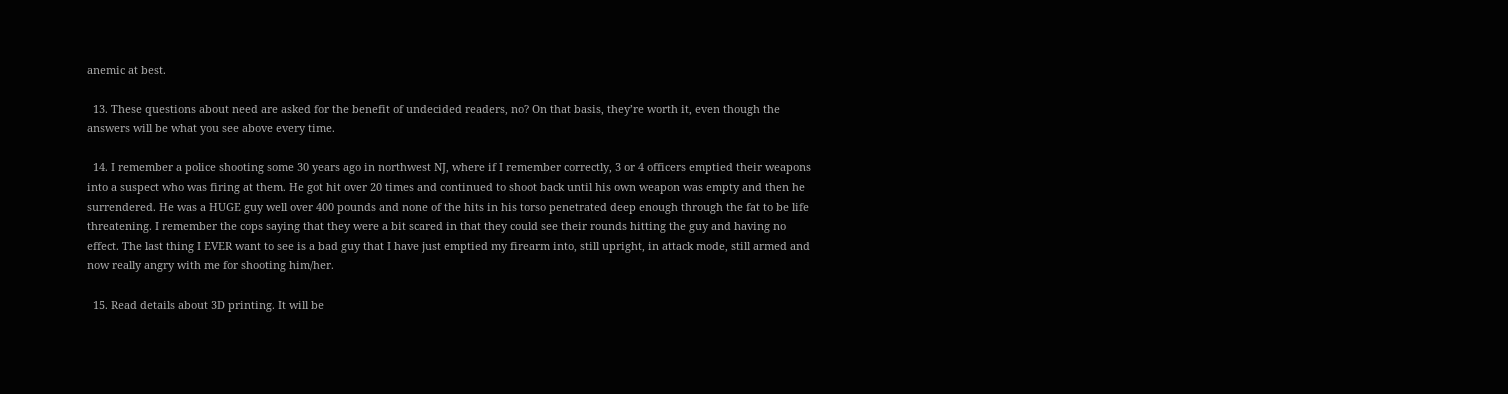anemic at best.

  13. These questions about need are asked for the benefit of undecided readers, no? On that basis, they’re worth it, even though the answers will be what you see above every time.

  14. I remember a police shooting some 30 years ago in northwest NJ, where if I remember correctly, 3 or 4 officers emptied their weapons into a suspect who was firing at them. He got hit over 20 times and continued to shoot back until his own weapon was empty and then he surrendered. He was a HUGE guy well over 400 pounds and none of the hits in his torso penetrated deep enough through the fat to be life threatening. I remember the cops saying that they were a bit scared in that they could see their rounds hitting the guy and having no effect. The last thing I EVER want to see is a bad guy that I have just emptied my firearm into, still upright, in attack mode, still armed and now really angry with me for shooting him/her.

  15. Read details about 3D printing. It will be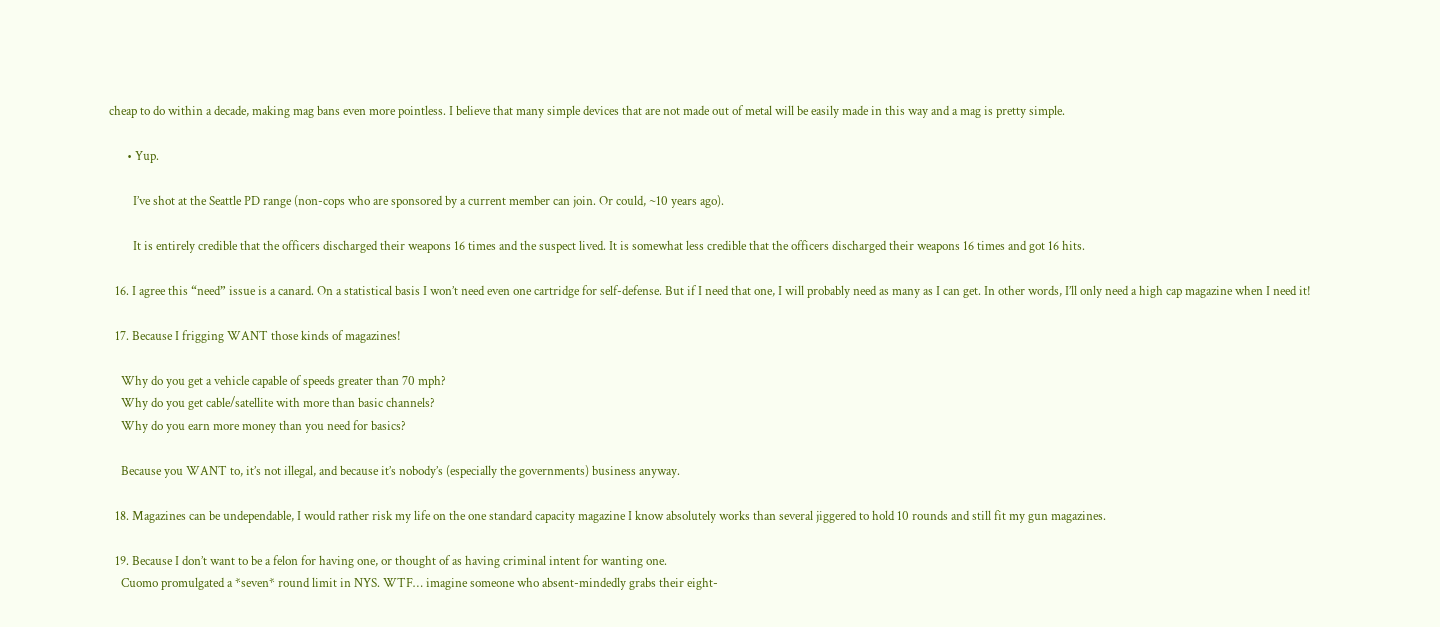cheap to do within a decade, making mag bans even more pointless. I believe that many simple devices that are not made out of metal will be easily made in this way and a mag is pretty simple.

      • Yup.

        I’ve shot at the Seattle PD range (non-cops who are sponsored by a current member can join. Or could, ~10 years ago).

        It is entirely credible that the officers discharged their weapons 16 times and the suspect lived. It is somewhat less credible that the officers discharged their weapons 16 times and got 16 hits.

  16. I agree this “need” issue is a canard. On a statistical basis I won’t need even one cartridge for self-defense. But if I need that one, I will probably need as many as I can get. In other words, I’ll only need a high cap magazine when I need it!

  17. Because I frigging WANT those kinds of magazines!

    Why do you get a vehicle capable of speeds greater than 70 mph?
    Why do you get cable/satellite with more than basic channels?
    Why do you earn more money than you need for basics?

    Because you WANT to, it’s not illegal, and because it’s nobody’s (especially the governments) business anyway.

  18. Magazines can be undependable, I would rather risk my life on the one standard capacity magazine I know absolutely works than several jiggered to hold 10 rounds and still fit my gun magazines.

  19. Because I don’t want to be a felon for having one, or thought of as having criminal intent for wanting one.
    Cuomo promulgated a *seven* round limit in NYS. WTF… imagine someone who absent-mindedly grabs their eight-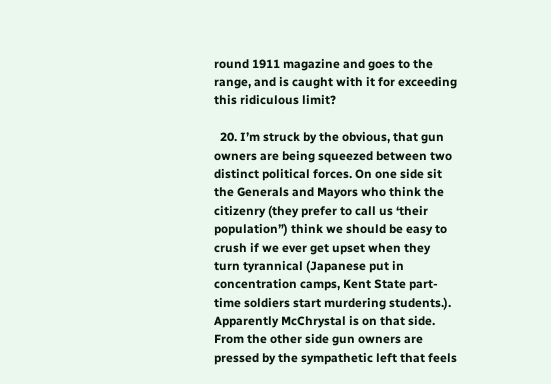round 1911 magazine and goes to the range, and is caught with it for exceeding this ridiculous limit?

  20. I’m struck by the obvious, that gun owners are being squeezed between two distinct political forces. On one side sit the Generals and Mayors who think the citizenry (they prefer to call us ‘their population”) think we should be easy to crush if we ever get upset when they turn tyrannical (Japanese put in concentration camps, Kent State part-time soldiers start murdering students.). Apparently McChrystal is on that side. From the other side gun owners are pressed by the sympathetic left that feels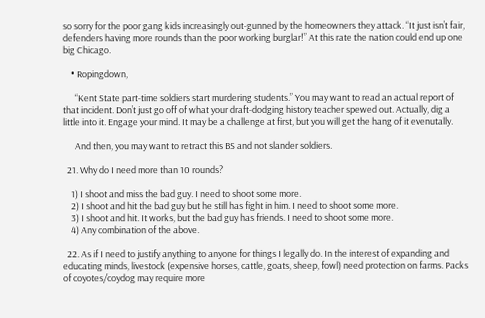so sorry for the poor gang kids increasingly out-gunned by the homeowners they attack. “It just isn’t fair, defenders having more rounds than the poor working burglar!” At this rate the nation could end up one big Chicago.

    • Ropingdown,

      “Kent State part-time soldiers start murdering students.” You may want to read an actual report of that incident. Don’t just go off of what your draft-dodging history teacher spewed out. Actually, dig a little into it. Engage your mind. It may be a challenge at first, but you will get the hang of it evenutally.

      And then, you may want to retract this BS and not slander soldiers.

  21. Why do I need more than 10 rounds?

    1) I shoot and miss the bad guy. I need to shoot some more.
    2) I shoot and hit the bad guy but he still has fight in him. I need to shoot some more.
    3) I shoot and hit. It works, but the bad guy has friends. I need to shoot some more.
    4) Any combination of the above.

  22. As if I need to justify anything to anyone for things I legally do. In the interest of expanding and educating minds, livestock (expensive horses, cattle, goats, sheep, fowl) need protection on farms. Packs of coyotes/coydog may require more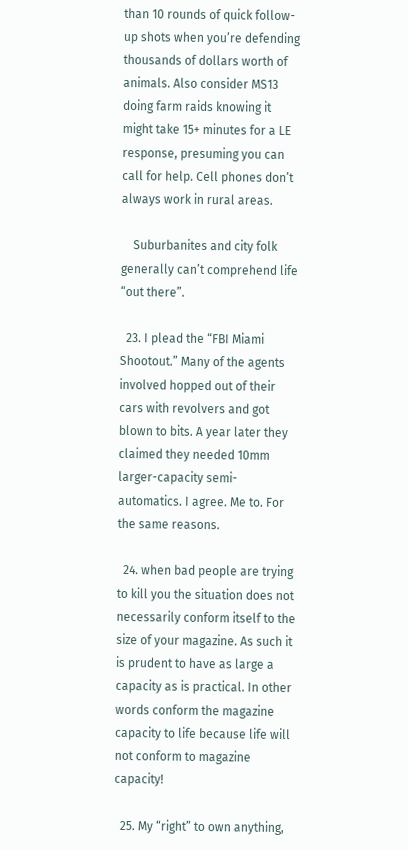than 10 rounds of quick follow-up shots when you’re defending thousands of dollars worth of animals. Also consider MS13 doing farm raids knowing it might take 15+ minutes for a LE response, presuming you can call for help. Cell phones don’t always work in rural areas.

    Suburbanites and city folk generally can’t comprehend life “out there”.

  23. I plead the “FBI Miami Shootout.” Many of the agents involved hopped out of their cars with revolvers and got blown to bits. A year later they claimed they needed 10mm larger-capacity semi-automatics. I agree. Me to. For the same reasons.

  24. when bad people are trying to kill you the situation does not necessarily conform itself to the size of your magazine. As such it is prudent to have as large a capacity as is practical. In other words conform the magazine capacity to life because life will not conform to magazine capacity!

  25. My “right” to own anything,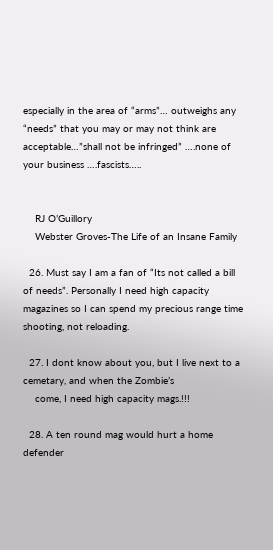especially in the area of “arms”… outweighs any “needs” that you may or may not think are acceptable…”shall not be infringed” ….none of your business ….fascists…..


    RJ O’Guillory
    Webster Groves-The Life of an Insane Family

  26. Must say I am a fan of “Its not called a bill of needs”. Personally I need high capacity magazines so I can spend my precious range time shooting, not reloading.

  27. I dont know about you, but I live next to a cemetary, and when the Zombie’s
    come, I need high capacity mags.!!!

  28. A ten round mag would hurt a home defender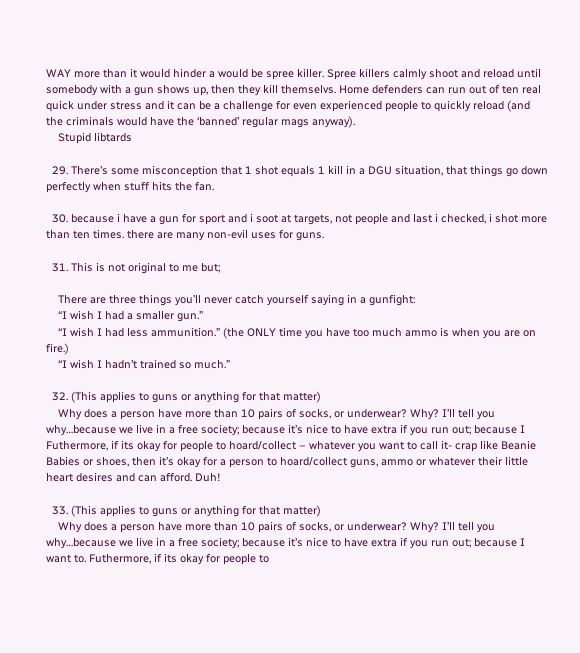WAY more than it would hinder a would be spree killer. Spree killers calmly shoot and reload until somebody with a gun shows up, then they kill themselvs. Home defenders can run out of ten real quick under stress and it can be a challenge for even experienced people to quickly reload (and the criminals would have the ‘banned’ regular mags anyway).
    Stupid libtards

  29. There’s some misconception that 1 shot equals 1 kill in a DGU situation, that things go down perfectly when stuff hits the fan.

  30. because i have a gun for sport and i soot at targets, not people and last i checked, i shot more than ten times. there are many non-evil uses for guns.

  31. This is not original to me but;

    There are three things you’ll never catch yourself saying in a gunfight:
    “I wish I had a smaller gun.”
    “I wish I had less ammunition.” (the ONLY time you have too much ammo is when you are on fire.)
    “I wish I hadn’t trained so much.”

  32. (This applies to guns or anything for that matter)
    Why does a person have more than 10 pairs of socks, or underwear? Why? I’ll tell you why…because we live in a free society; because it’s nice to have extra if you run out; because I Futhermore, if its okay for people to hoard/collect – whatever you want to call it- crap like Beanie Babies or shoes, then it’s okay for a person to hoard/collect guns, ammo or whatever their little heart desires and can afford. Duh!

  33. (This applies to guns or anything for that matter)
    Why does a person have more than 10 pairs of socks, or underwear? Why? I’ll tell you why…because we live in a free society; because it’s nice to have extra if you run out; because I want to. Futhermore, if its okay for people to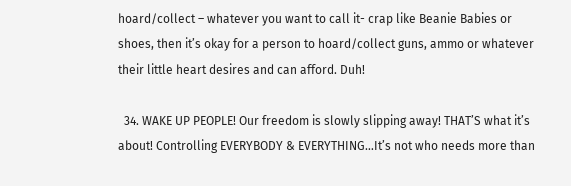hoard/collect – whatever you want to call it- crap like Beanie Babies or shoes, then it’s okay for a person to hoard/collect guns, ammo or whatever their little heart desires and can afford. Duh!

  34. WAKE UP PEOPLE! Our freedom is slowly slipping away! THAT’S what it’s about! Controlling EVERYBODY & EVERYTHING…It’s not who needs more than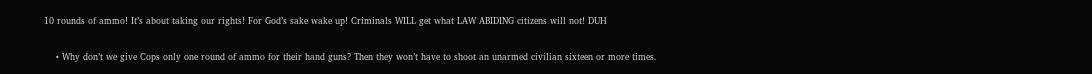10 rounds of ammo! It’s about taking our rights! For God’s sake wake up! Criminals WILL get what LAW ABIDING citizens will not! DUH

    • Why don’t we give Cops only one round of ammo for their hand guns? Then they won’t have to shoot an unarmed civilian sixteen or more times.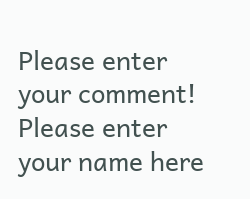Please enter your comment!
Please enter your name here